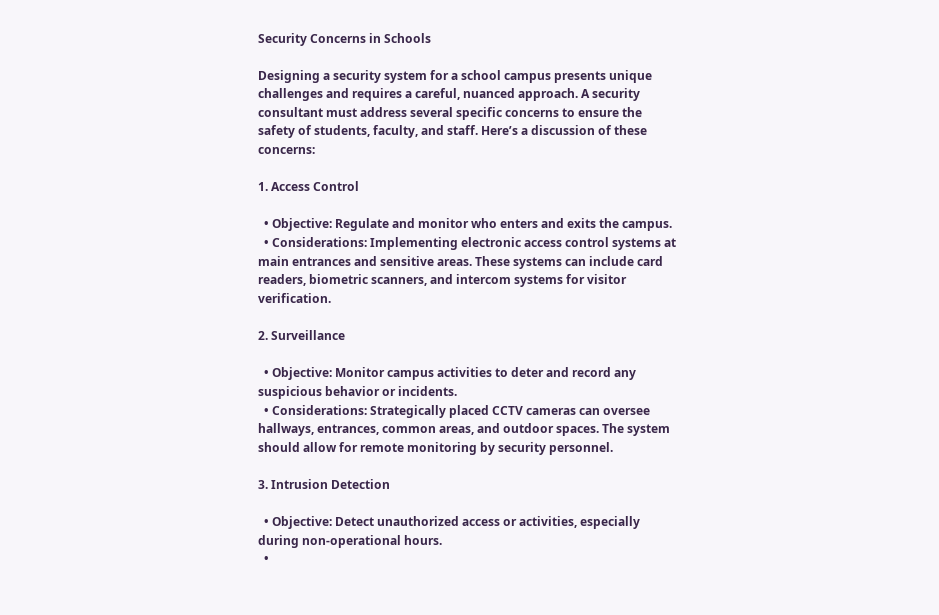Security Concerns in Schools

Designing a security system for a school campus presents unique challenges and requires a careful, nuanced approach. A security consultant must address several specific concerns to ensure the safety of students, faculty, and staff. Here’s a discussion of these concerns:

1. Access Control

  • Objective: Regulate and monitor who enters and exits the campus.
  • Considerations: Implementing electronic access control systems at main entrances and sensitive areas. These systems can include card readers, biometric scanners, and intercom systems for visitor verification.

2. Surveillance

  • Objective: Monitor campus activities to deter and record any suspicious behavior or incidents.
  • Considerations: Strategically placed CCTV cameras can oversee hallways, entrances, common areas, and outdoor spaces. The system should allow for remote monitoring by security personnel.

3. Intrusion Detection

  • Objective: Detect unauthorized access or activities, especially during non-operational hours.
  •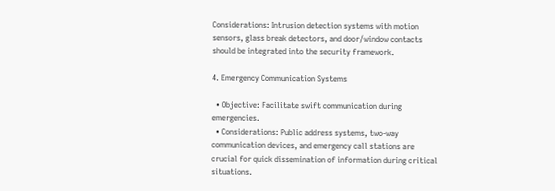Considerations: Intrusion detection systems with motion sensors, glass break detectors, and door/window contacts should be integrated into the security framework.

4. Emergency Communication Systems

  • Objective: Facilitate swift communication during emergencies.
  • Considerations: Public address systems, two-way communication devices, and emergency call stations are crucial for quick dissemination of information during critical situations.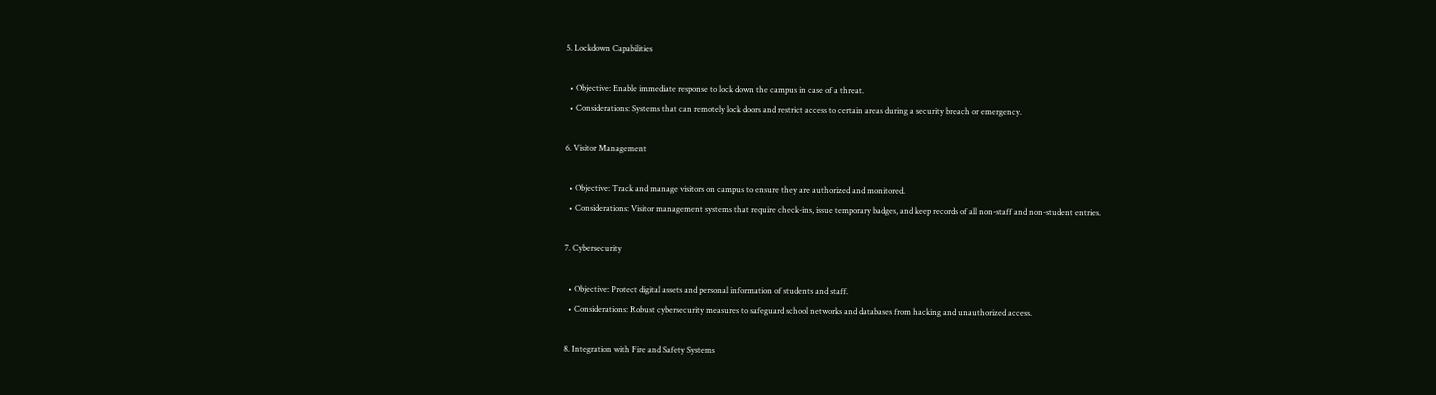5. Lockdown Capabilities

  • Objective: Enable immediate response to lock down the campus in case of a threat.
  • Considerations: Systems that can remotely lock doors and restrict access to certain areas during a security breach or emergency.

6. Visitor Management

  • Objective: Track and manage visitors on campus to ensure they are authorized and monitored.
  • Considerations: Visitor management systems that require check-ins, issue temporary badges, and keep records of all non-staff and non-student entries.

7. Cybersecurity

  • Objective: Protect digital assets and personal information of students and staff.
  • Considerations: Robust cybersecurity measures to safeguard school networks and databases from hacking and unauthorized access.

8. Integration with Fire and Safety Systems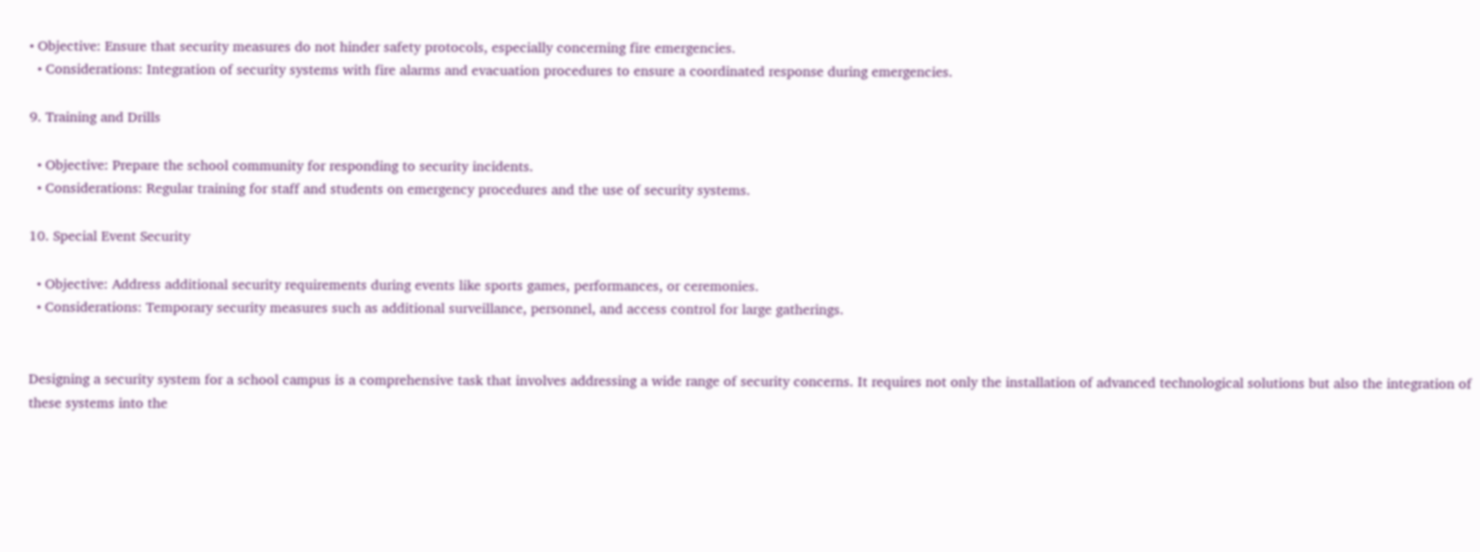• Objective: Ensure that security measures do not hinder safety protocols, especially concerning fire emergencies.
  • Considerations: Integration of security systems with fire alarms and evacuation procedures to ensure a coordinated response during emergencies.

9. Training and Drills

  • Objective: Prepare the school community for responding to security incidents.
  • Considerations: Regular training for staff and students on emergency procedures and the use of security systems.

10. Special Event Security

  • Objective: Address additional security requirements during events like sports games, performances, or ceremonies.
  • Considerations: Temporary security measures such as additional surveillance, personnel, and access control for large gatherings.


Designing a security system for a school campus is a comprehensive task that involves addressing a wide range of security concerns. It requires not only the installation of advanced technological solutions but also the integration of these systems into the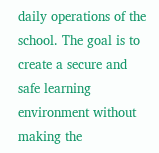daily operations of the school. The goal is to create a secure and safe learning environment without making the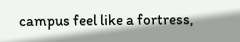campus feel like a fortress,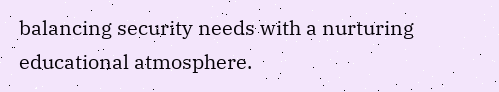balancing security needs with a nurturing educational atmosphere.